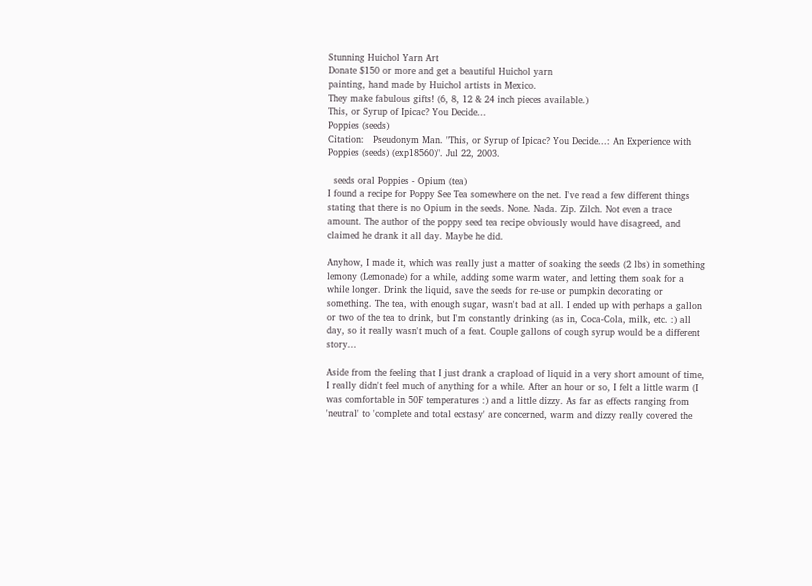Stunning Huichol Yarn Art
Donate $150 or more and get a beautiful Huichol yarn
painting, hand made by Huichol artists in Mexico.
They make fabulous gifts! (6, 8, 12 & 24 inch pieces available.)
This, or Syrup of Ipicac? You Decide...
Poppies (seeds)
Citation:   Pseudonym Man. "This, or Syrup of Ipicac? You Decide...: An Experience with Poppies (seeds) (exp18560)". Jul 22, 2003.

  seeds oral Poppies - Opium (tea)
I found a recipe for Poppy See Tea somewhere on the net. I've read a few different things stating that there is no Opium in the seeds. None. Nada. Zip. Zilch. Not even a trace amount. The author of the poppy seed tea recipe obviously would have disagreed, and claimed he drank it all day. Maybe he did.

Anyhow, I made it, which was really just a matter of soaking the seeds (2 lbs) in something lemony (Lemonade) for a while, adding some warm water, and letting them soak for a while longer. Drink the liquid, save the seeds for re-use or pumpkin decorating or something. The tea, with enough sugar, wasn't bad at all. I ended up with perhaps a gallon or two of the tea to drink, but I'm constantly drinking (as in, Coca-Cola, milk, etc. :) all day, so it really wasn't much of a feat. Couple gallons of cough syrup would be a different story...

Aside from the feeling that I just drank a crapload of liquid in a very short amount of time, I really didn't feel much of anything for a while. After an hour or so, I felt a little warm (I was comfortable in 50F temperatures :) and a little dizzy. As far as effects ranging from 'neutral' to 'complete and total ecstasy' are concerned, warm and dizzy really covered the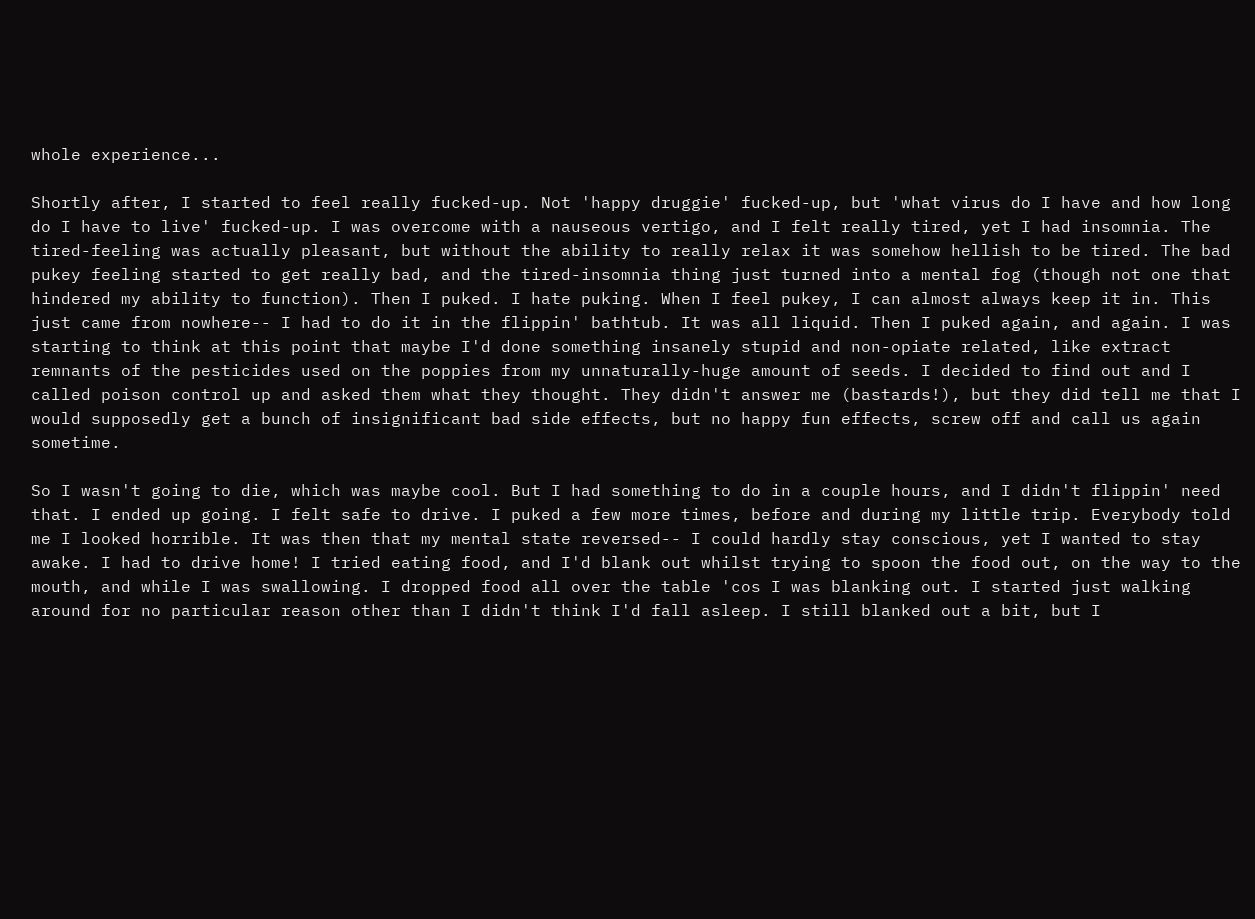whole experience...

Shortly after, I started to feel really fucked-up. Not 'happy druggie' fucked-up, but 'what virus do I have and how long do I have to live' fucked-up. I was overcome with a nauseous vertigo, and I felt really tired, yet I had insomnia. The tired-feeling was actually pleasant, but without the ability to really relax it was somehow hellish to be tired. The bad pukey feeling started to get really bad, and the tired-insomnia thing just turned into a mental fog (though not one that hindered my ability to function). Then I puked. I hate puking. When I feel pukey, I can almost always keep it in. This just came from nowhere-- I had to do it in the flippin' bathtub. It was all liquid. Then I puked again, and again. I was starting to think at this point that maybe I'd done something insanely stupid and non-opiate related, like extract remnants of the pesticides used on the poppies from my unnaturally-huge amount of seeds. I decided to find out and I called poison control up and asked them what they thought. They didn't answer me (bastards!), but they did tell me that I would supposedly get a bunch of insignificant bad side effects, but no happy fun effects, screw off and call us again sometime.

So I wasn't going to die, which was maybe cool. But I had something to do in a couple hours, and I didn't flippin' need that. I ended up going. I felt safe to drive. I puked a few more times, before and during my little trip. Everybody told me I looked horrible. It was then that my mental state reversed-- I could hardly stay conscious, yet I wanted to stay awake. I had to drive home! I tried eating food, and I'd blank out whilst trying to spoon the food out, on the way to the mouth, and while I was swallowing. I dropped food all over the table 'cos I was blanking out. I started just walking around for no particular reason other than I didn't think I'd fall asleep. I still blanked out a bit, but I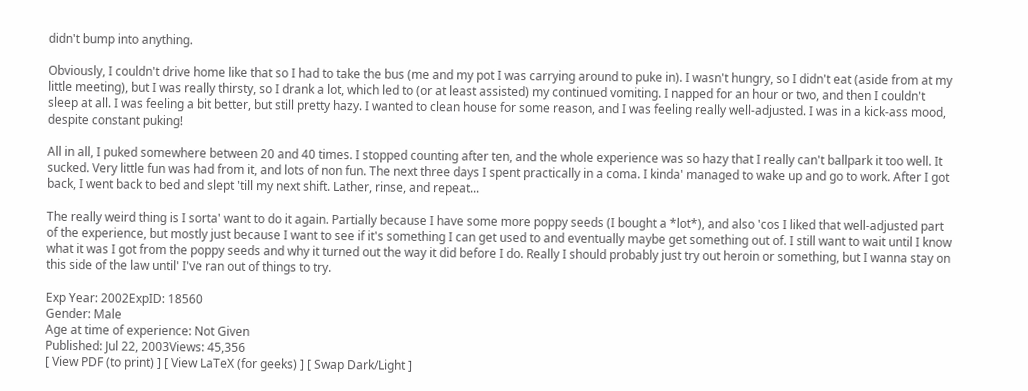didn't bump into anything.

Obviously, I couldn't drive home like that so I had to take the bus (me and my pot I was carrying around to puke in). I wasn't hungry, so I didn't eat (aside from at my little meeting), but I was really thirsty, so I drank a lot, which led to (or at least assisted) my continued vomiting. I napped for an hour or two, and then I couldn't sleep at all. I was feeling a bit better, but still pretty hazy. I wanted to clean house for some reason, and I was feeling really well-adjusted. I was in a kick-ass mood, despite constant puking!

All in all, I puked somewhere between 20 and 40 times. I stopped counting after ten, and the whole experience was so hazy that I really can't ballpark it too well. It sucked. Very little fun was had from it, and lots of non fun. The next three days I spent practically in a coma. I kinda' managed to wake up and go to work. After I got back, I went back to bed and slept 'till my next shift. Lather, rinse, and repeat...

The really weird thing is I sorta' want to do it again. Partially because I have some more poppy seeds (I bought a *lot*), and also 'cos I liked that well-adjusted part of the experience, but mostly just because I want to see if it's something I can get used to and eventually maybe get something out of. I still want to wait until I know what it was I got from the poppy seeds and why it turned out the way it did before I do. Really I should probably just try out heroin or something, but I wanna stay on this side of the law until' I've ran out of things to try.

Exp Year: 2002ExpID: 18560
Gender: Male
Age at time of experience: Not Given
Published: Jul 22, 2003Views: 45,356
[ View PDF (to print) ] [ View LaTeX (for geeks) ] [ Swap Dark/Light ]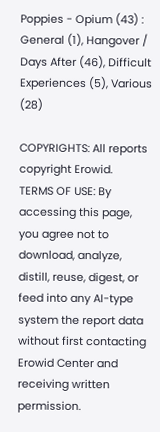Poppies - Opium (43) : General (1), Hangover / Days After (46), Difficult Experiences (5), Various (28)

COPYRIGHTS: All reports copyright Erowid.
TERMS OF USE: By accessing this page, you agree not to download, analyze, distill, reuse, digest, or feed into any AI-type system the report data without first contacting Erowid Center and receiving written permission.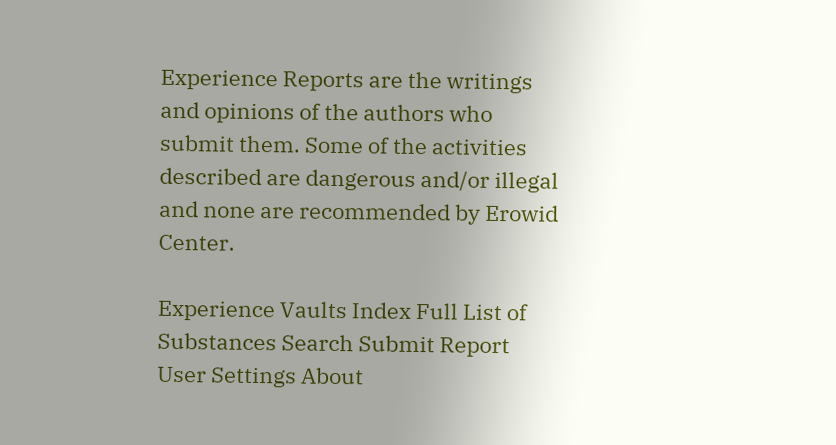Experience Reports are the writings and opinions of the authors who submit them. Some of the activities described are dangerous and/or illegal and none are recommended by Erowid Center.

Experience Vaults Index Full List of Substances Search Submit Report User Settings About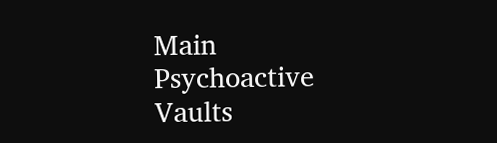Main Psychoactive Vaults